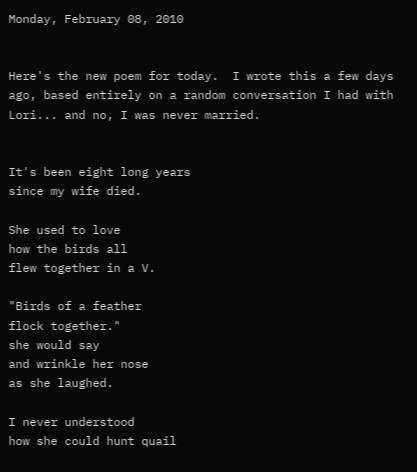Monday, February 08, 2010


Here's the new poem for today.  I wrote this a few days ago, based entirely on a random conversation I had with Lori... and no, I was never married.


It's been eight long years
since my wife died.

She used to love
how the birds all
flew together in a V.

"Birds of a feather
flock together."
she would say
and wrinkle her nose
as she laughed.

I never understood
how she could hunt quail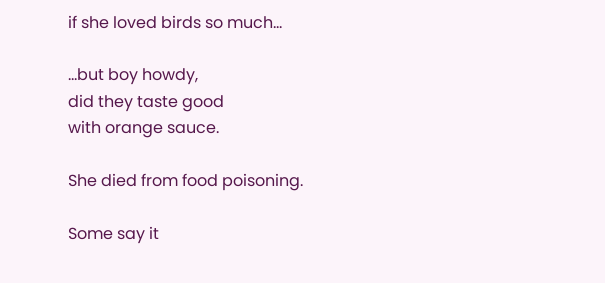if she loved birds so much...

...but boy howdy,
did they taste good
with orange sauce.

She died from food poisoning.

Some say it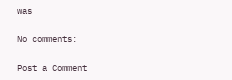was

No comments:

Post a Comment